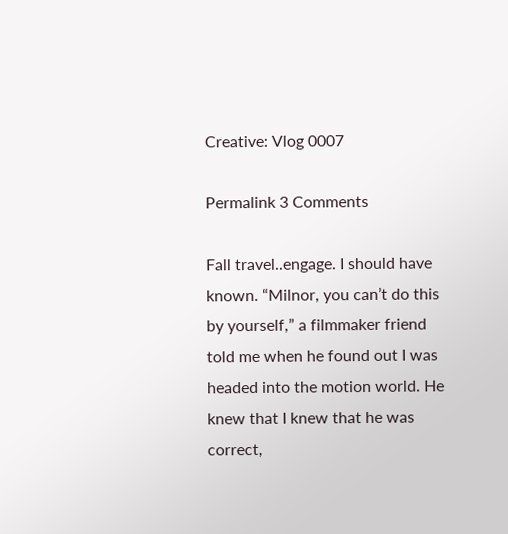Creative: Vlog 0007

Permalink 3 Comments

Fall travel..engage. I should have known. “Milnor, you can’t do this by yourself,” a filmmaker friend told me when he found out I was headed into the motion world. He knew that I knew that he was correct,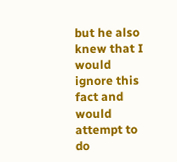but he also knew that I would ignore this fact and would attempt to do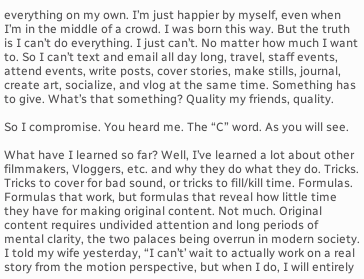everything on my own. I’m just happier by myself, even when I’m in the middle of a crowd. I was born this way. But the truth is I can’t do everything. I just can’t. No matter how much I want to. So I can’t text and email all day long, travel, staff events, attend events, write posts, cover stories, make stills, journal, create art, socialize, and vlog at the same time. Something has to give. What’s that something? Quality my friends, quality.

So I compromise. You heard me. The “C” word. As you will see.

What have I learned so far? Well, I’ve learned a lot about other filmmakers, Vloggers, etc. and why they do what they do. Tricks. Tricks to cover for bad sound, or tricks to fill/kill time. Formulas. Formulas that work, but formulas that reveal how little time they have for making original content. Not much. Original content requires undivided attention and long periods of mental clarity, the two palaces being overrun in modern society. I told my wife yesterday, “I can’t’ wait to actually work on a real story from the motion perspective, but when I do, I will entirely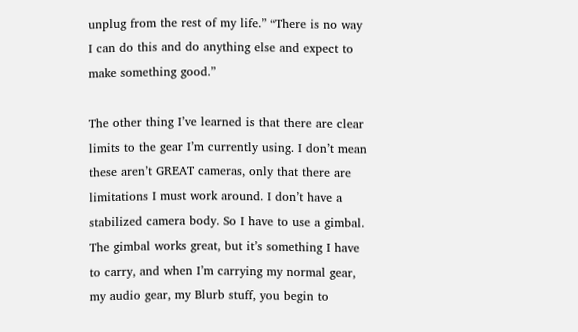unplug from the rest of my life.” “There is no way I can do this and do anything else and expect to make something good.”

The other thing I’ve learned is that there are clear limits to the gear I’m currently using. I don’t mean these aren’t GREAT cameras, only that there are limitations I must work around. I don’t have a stabilized camera body. So I have to use a gimbal. The gimbal works great, but it’s something I have to carry, and when I’m carrying my normal gear, my audio gear, my Blurb stuff, you begin to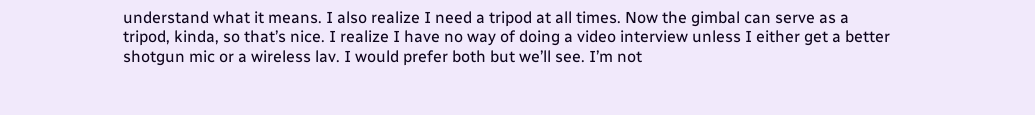understand what it means. I also realize I need a tripod at all times. Now the gimbal can serve as a tripod, kinda, so that’s nice. I realize I have no way of doing a video interview unless I either get a better shotgun mic or a wireless lav. I would prefer both but we’ll see. I’m not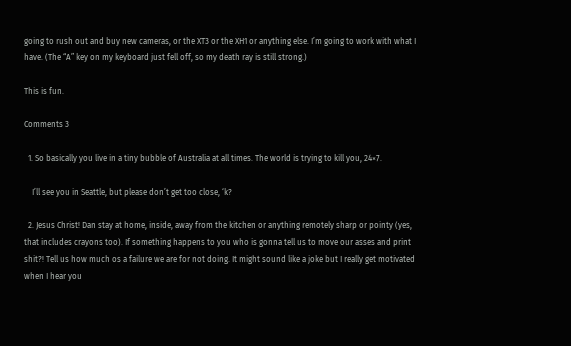going to rush out and buy new cameras, or the XT3 or the XH1 or anything else. I’m going to work with what I have. (The “A” key on my keyboard just fell off, so my death ray is still strong.)

This is fun.

Comments 3

  1. So basically you live in a tiny bubble of Australia at all times. The world is trying to kill you, 24×7.

    I’ll see you in Seattle, but please don’t get too close, ‘k?

  2. Jesus Christ! Dan stay at home, inside, away from the kitchen or anything remotely sharp or pointy (yes, that includes crayons too). If something happens to you who is gonna tell us to move our asses and print shit?! Tell us how much os a failure we are for not doing. It might sound like a joke but I really get motivated when I hear you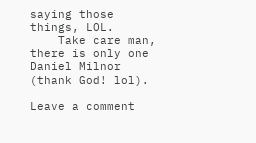saying those things, LOL.
    Take care man, there is only one Daniel Milnor (thank God! lol).

Leave a comment